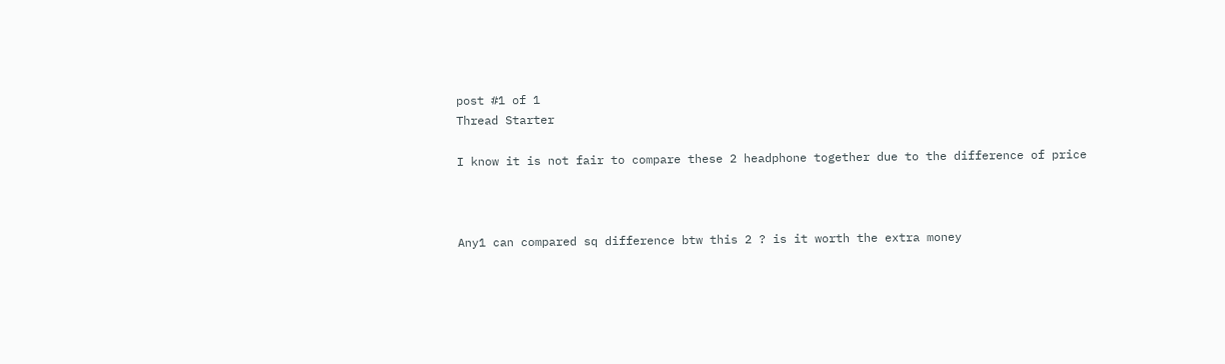post #1 of 1
Thread Starter

I know it is not fair to compare these 2 headphone together due to the difference of price



Any1 can compared sq difference btw this 2 ? is it worth the extra money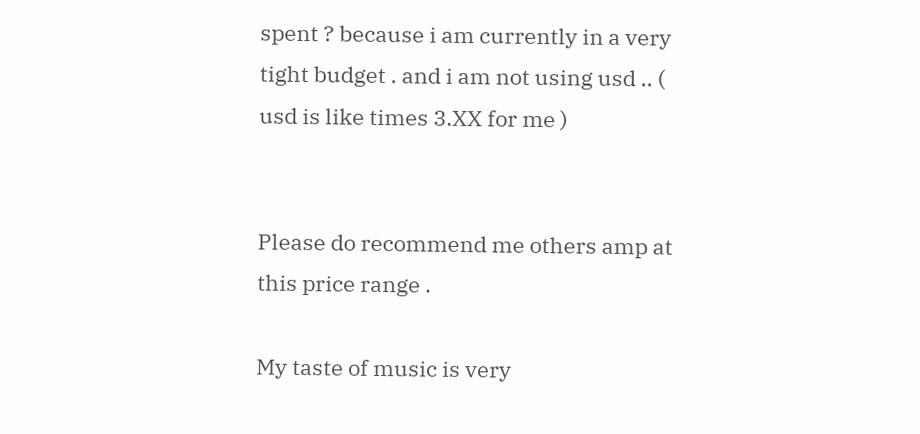spent ? because i am currently in a very tight budget . and i am not using usd .. ( usd is like times 3.XX for me )


Please do recommend me others amp at this price range .

My taste of music is very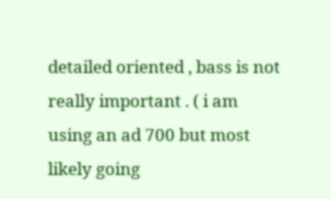detailed oriented , bass is not really important . ( i am using an ad 700 but most likely going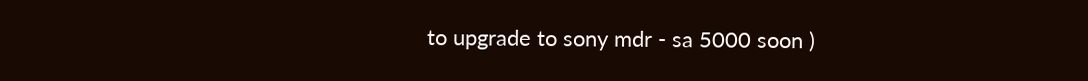to upgrade to sony mdr - sa 5000 soon )